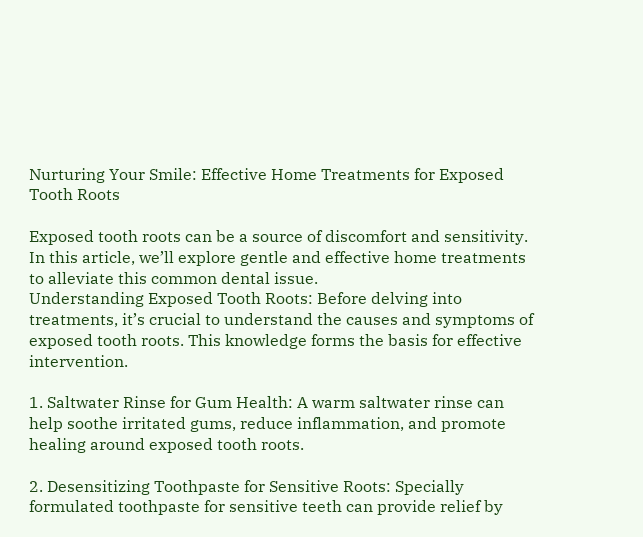Nurturing Your Smile: Effective Home Treatments for Exposed Tooth Roots

Exposed tooth roots can be a source of discomfort and sensitivity. In this article, we’ll explore gentle and effective home treatments to alleviate this common dental issue.
Understanding Exposed Tooth Roots: Before delving into treatments, it’s crucial to understand the causes and symptoms of exposed tooth roots. This knowledge forms the basis for effective intervention.

1. Saltwater Rinse for Gum Health: A warm saltwater rinse can help soothe irritated gums, reduce inflammation, and promote healing around exposed tooth roots.

2. Desensitizing Toothpaste for Sensitive Roots: Specially formulated toothpaste for sensitive teeth can provide relief by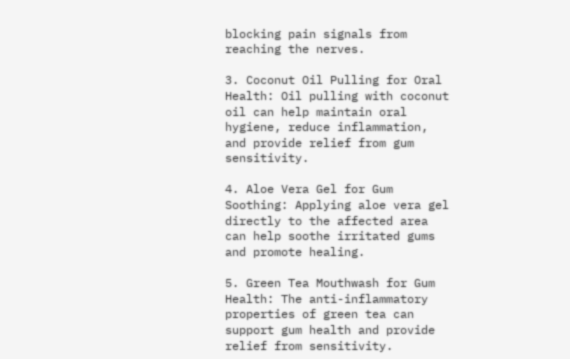blocking pain signals from reaching the nerves.

3. Coconut Oil Pulling for Oral Health: Oil pulling with coconut oil can help maintain oral hygiene, reduce inflammation, and provide relief from gum sensitivity.

4. Aloe Vera Gel for Gum Soothing: Applying aloe vera gel directly to the affected area can help soothe irritated gums and promote healing.

5. Green Tea Mouthwash for Gum Health: The anti-inflammatory properties of green tea can support gum health and provide relief from sensitivity.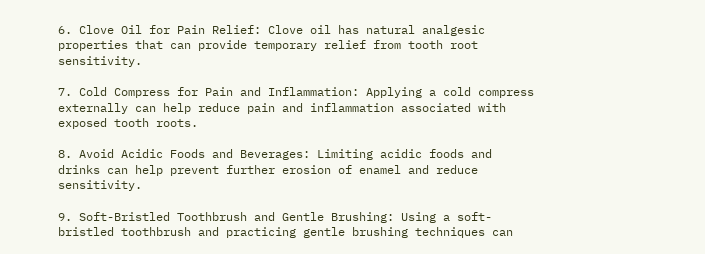6. Clove Oil for Pain Relief: Clove oil has natural analgesic properties that can provide temporary relief from tooth root sensitivity.

7. Cold Compress for Pain and Inflammation: Applying a cold compress externally can help reduce pain and inflammation associated with exposed tooth roots.

8. Avoid Acidic Foods and Beverages: Limiting acidic foods and drinks can help prevent further erosion of enamel and reduce sensitivity.

9. Soft-Bristled Toothbrush and Gentle Brushing: Using a soft-bristled toothbrush and practicing gentle brushing techniques can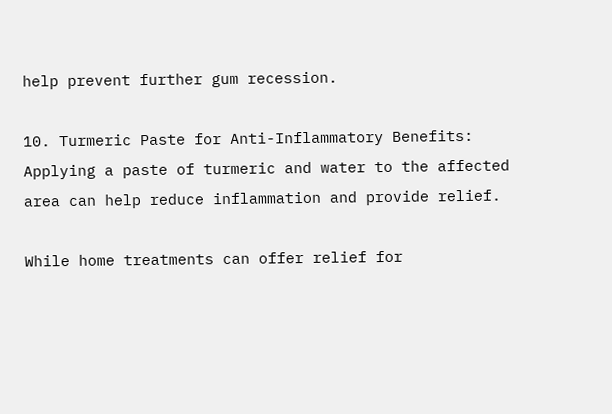help prevent further gum recession.

10. Turmeric Paste for Anti-Inflammatory Benefits: Applying a paste of turmeric and water to the affected area can help reduce inflammation and provide relief.

While home treatments can offer relief for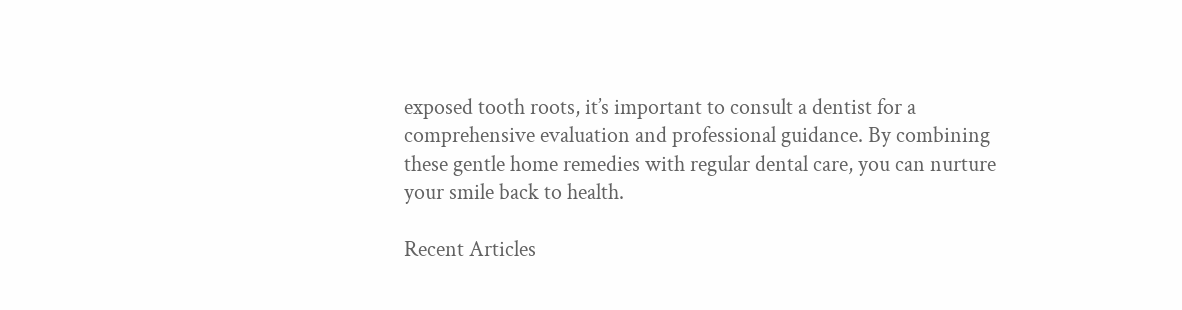exposed tooth roots, it’s important to consult a dentist for a comprehensive evaluation and professional guidance. By combining these gentle home remedies with regular dental care, you can nurture your smile back to health.

Recent Articles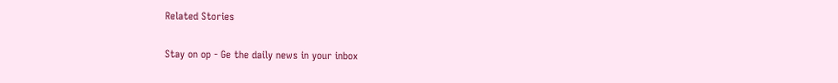Related Stories

Stay on op - Ge the daily news in your inbox